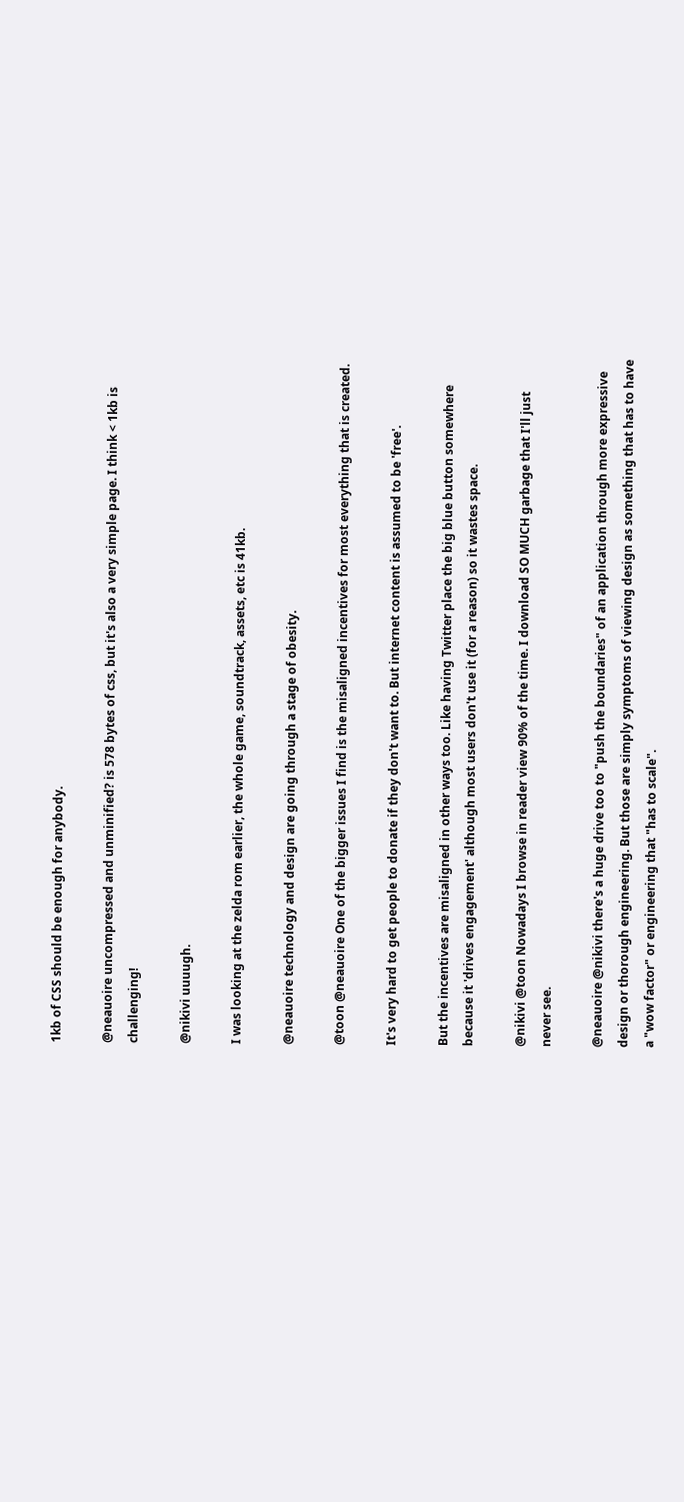1kb of CSS should be enough for anybody.

@neauoire uncompressed and unminified? is 578 bytes of css, but it's also a very simple page. I think < 1kb is challenging!

@nikivi uuuugh.

I was looking at the zelda rom earlier, the whole game, soundtrack, assets, etc is 41kb.

@neauoire technology and design are going through a stage of obesity.

@toon @neauoire One of the bigger issues I find is the misaligned incentives for most everything that is created.

It's very hard to get people to donate if they don't want to. But internet content is assumed to be 'free'.

But the incentives are misaligned in other ways too. Like having Twitter place the big blue button somewhere because it 'drives engagement' although most users don't use it (for a reason) so it wastes space.

@nikivi @toon Nowadays I browse in reader view 90% of the time. I download SO MUCH garbage that I'll just never see.

@neauoire @nikivi there's a huge drive too to "push the boundaries" of an application through more expressive design or thorough engineering. But those are simply symptoms of viewing design as something that has to have a "wow factor" or engineering that "has to scale".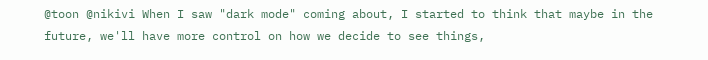@toon @nikivi When I saw "dark mode" coming about, I started to think that maybe in the future, we'll have more control on how we decide to see things,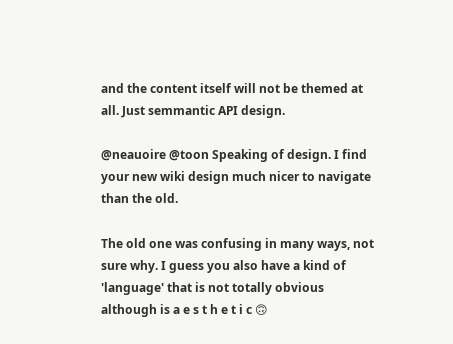and the content itself will not be themed at all. Just semmantic API design.

@neauoire @toon Speaking of design. I find your new wiki design much nicer to navigate than the old.

The old one was confusing in many ways, not sure why. I guess you also have a kind of 'language' that is not totally obvious although is a e s t h e t i c 🙃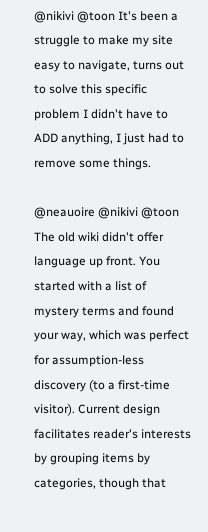@nikivi @toon It's been a struggle to make my site easy to navigate, turns out to solve this specific problem I didn't have to ADD anything, I just had to remove some things.

@neauoire @nikivi @toon The old wiki didn't offer language up front. You started with a list of mystery terms and found your way, which was perfect for assumption-less discovery (to a first-time visitor). Current design facilitates reader's interests by grouping items by categories, though that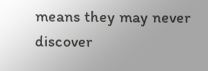means they may never discover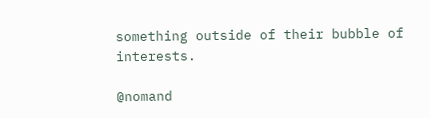something outside of their bubble of interests.

@nomand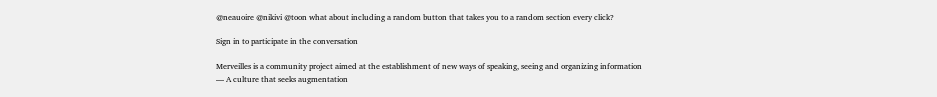@neauoire @nikivi @toon what about including a random button that takes you to a random section every click?

Sign in to participate in the conversation

Merveilles is a community project aimed at the establishment of new ways of speaking, seeing and organizing information — A culture that seeks augmentation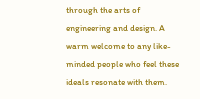through the arts of engineering and design. A warm welcome to any like-minded people who feel these ideals resonate with them.